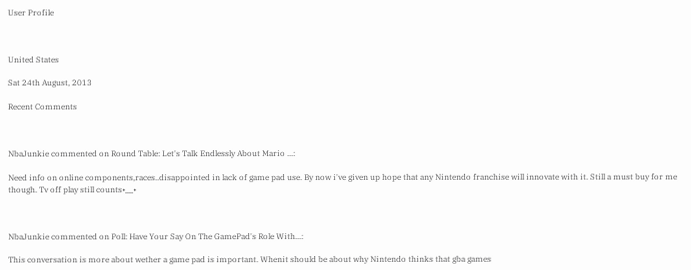User Profile



United States

Sat 24th August, 2013

Recent Comments



NbaJunkie commented on Round Table: Let's Talk Endlessly About Mario ...:

Need info on online components,races..disappointed in lack of game pad use. By now i've given up hope that any Nintendo franchise will innovate with it. Still a must buy for me though. Tv off play still counts•﹏•



NbaJunkie commented on Poll: Have Your Say On The GamePad's Role With...:

This conversation is more about wether a game pad is important. Whenit should be about why Nintendo thinks that gba games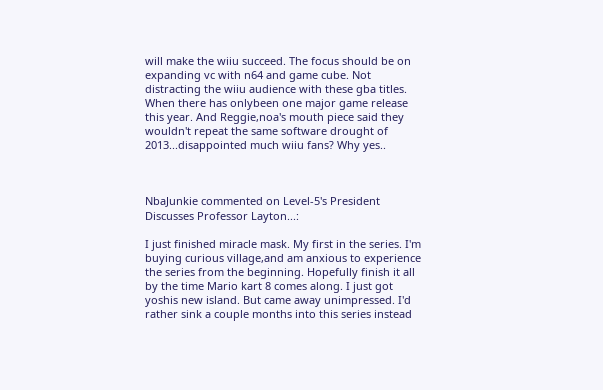will make the wiiu succeed. The focus should be on expanding vc with n64 and game cube. Not distracting the wiiu audience with these gba titles. When there has onlybeen one major game release this year. And Reggie,noa's mouth piece said they wouldn't repeat the same software drought of 2013...disappointed much wiiu fans? Why yes..



NbaJunkie commented on Level-5's President Discusses Professor Layton...:

I just finished miracle mask. My first in the series. I'm buying curious village,and am anxious to experience the series from the beginning. Hopefully finish it all by the time Mario kart 8 comes along. I just got yoshis new island. But came away unimpressed. I'd rather sink a couple months into this series instead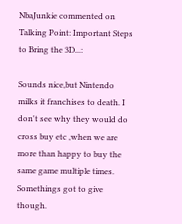NbaJunkie commented on Talking Point: Important Steps to Bring the 3D...:

Sounds nice,but Nintendo milks it franchises to death. I don't see why they would do cross buy etc ,when we are more than happy to buy the same game multiple times. Somethings got to give though.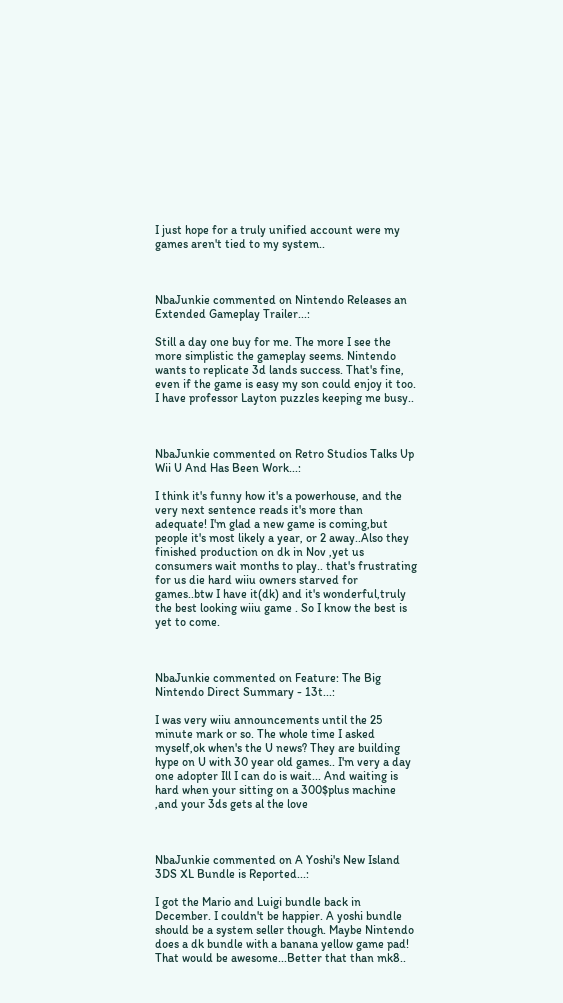I just hope for a truly unified account were my games aren't tied to my system..



NbaJunkie commented on Nintendo Releases an Extended Gameplay Trailer...:

Still a day one buy for me. The more I see the more simplistic the gameplay seems. Nintendo wants to replicate 3d lands success. That's fine, even if the game is easy my son could enjoy it too. I have professor Layton puzzles keeping me busy..



NbaJunkie commented on Retro Studios Talks Up Wii U And Has Been Work...:

I think it's funny how it's a powerhouse, and the very next sentence reads it's more than adequate! I'm glad a new game is coming,but people it's most likely a year, or 2 away..Also they finished production on dk in Nov ,yet us consumers wait months to play.. that's frustrating for us die hard wiiu owners starved for games..btw I have it(dk) and it's wonderful,truly the best looking wiiu game . So I know the best is yet to come.



NbaJunkie commented on Feature: The Big Nintendo Direct Summary - 13t...:

I was very wiiu announcements until the 25 minute mark or so. The whole time I asked myself,ok when's the U news? They are building hype on U with 30 year old games.. I'm very a day one adopter Ill I can do is wait... And waiting is hard when your sitting on a 300$plus machine ,and your 3ds gets al the love



NbaJunkie commented on A Yoshi's New Island 3DS XL Bundle is Reported...:

I got the Mario and Luigi bundle back in December. I couldn't be happier. A yoshi bundle should be a system seller though. Maybe Nintendo does a dk bundle with a banana yellow game pad! That would be awesome...Better that than mk8..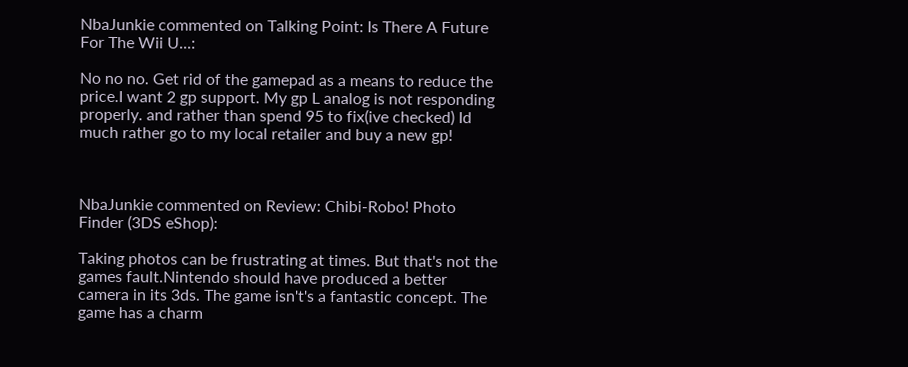NbaJunkie commented on Talking Point: Is There A Future For The Wii U...:

No no no. Get rid of the gamepad as a means to reduce the price.I want 2 gp support. My gp L analog is not responding properly. and rather than spend 95 to fix(ive checked) Id much rather go to my local retailer and buy a new gp!



NbaJunkie commented on Review: Chibi-Robo! Photo Finder (3DS eShop):

Taking photos can be frustrating at times. But that's not the games fault.Nintendo should have produced a better camera in its 3ds. The game isn't's a fantastic concept. The game has a charm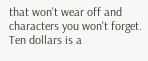that won't wear off and characters you won't forget. Ten dollars is a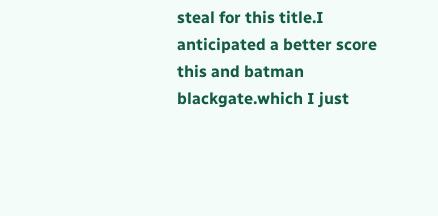steal for this title.I anticipated a better score this and batman blackgate.which I just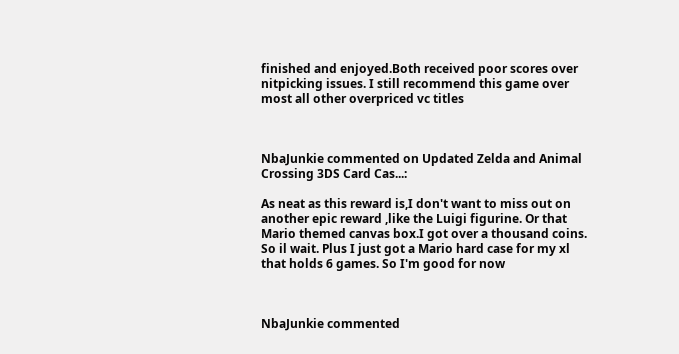finished and enjoyed.Both received poor scores over nitpicking issues. I still recommend this game over most all other overpriced vc titles



NbaJunkie commented on Updated Zelda and Animal Crossing 3DS Card Cas...:

As neat as this reward is,I don't want to miss out on another epic reward ,like the Luigi figurine. Or that Mario themed canvas box.I got over a thousand coins. So il wait. Plus I just got a Mario hard case for my xl that holds 6 games. So I'm good for now



NbaJunkie commented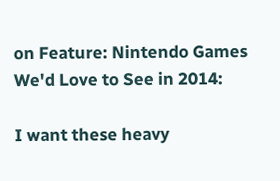on Feature: Nintendo Games We'd Love to See in 2014:

I want these heavy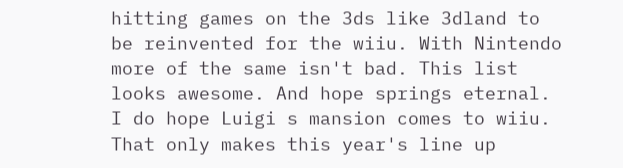hitting games on the 3ds like 3dland to be reinvented for the wiiu. With Nintendo more of the same isn't bad. This list looks awesome. And hope springs eternal. I do hope Luigi s mansion comes to wiiu. That only makes this year's line up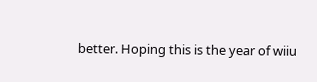better. Hoping this is the year of wiiu